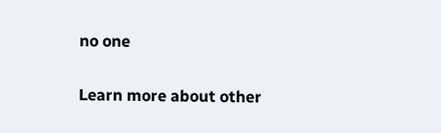no one

Learn more about other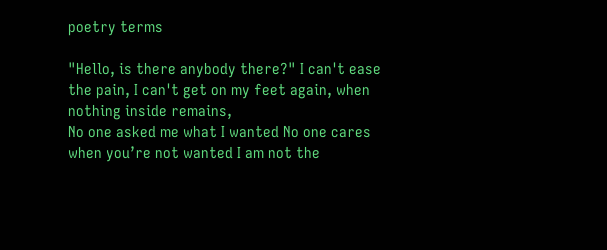poetry terms

"Hello, is there anybody there?" I can't ease the pain, I can't get on my feet again, when nothing inside remains,
No one asked me what I wanted No one cares when you’re not wanted I am not the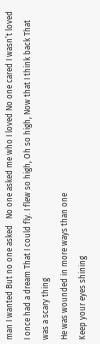man I wanted But no one asked   No one asked me who I loved No one cared I wasn’t loved
I once had a dream That I could fly. I flew so high, Oh so high, Now that I think back That was a scary thing
He was wounded in more ways than one
Keep your eyes shining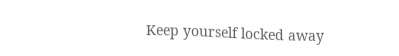Keep yourself locked away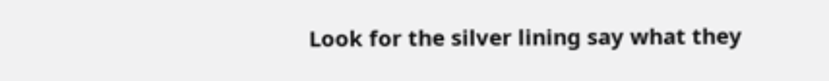Look for the silver lining say what they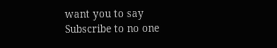want you to say
Subscribe to no one